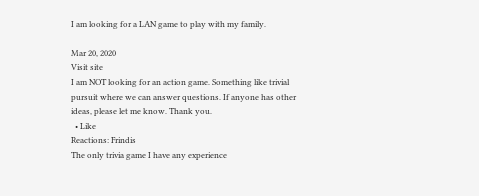I am looking for a LAN game to play with my family.

Mar 20, 2020
Visit site
I am NOT looking for an action game. Something like trivial pursuit where we can answer questions. If anyone has other ideas, please let me know. Thank you.
  • Like
Reactions: Frindis
The only trivia game I have any experience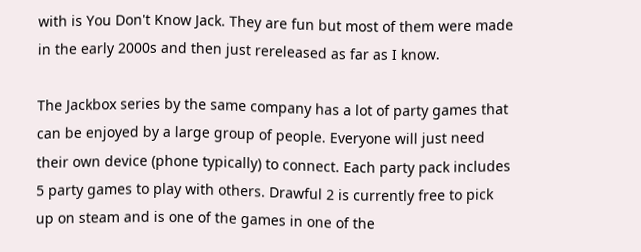with is You Don't Know Jack. They are fun but most of them were made in the early 2000s and then just rereleased as far as I know.

The Jackbox series by the same company has a lot of party games that can be enjoyed by a large group of people. Everyone will just need their own device (phone typically) to connect. Each party pack includes 5 party games to play with others. Drawful 2 is currently free to pick up on steam and is one of the games in one of the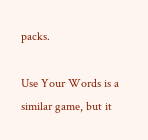packs.

Use Your Words is a similar game, but it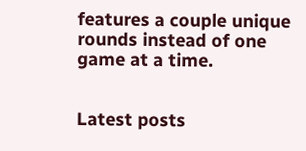features a couple unique rounds instead of one game at a time.


Latest posts